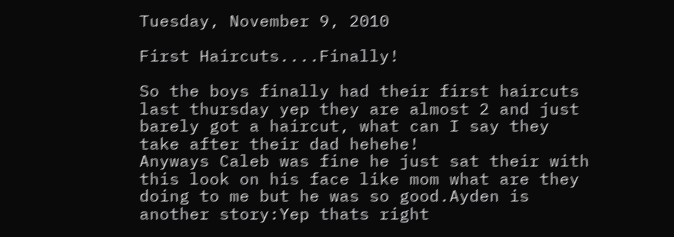Tuesday, November 9, 2010

First Haircuts....Finally!

So the boys finally had their first haircuts last thursday yep they are almost 2 and just barely got a haircut, what can I say they take after their dad hehehe!
Anyways Caleb was fine he just sat their with this look on his face like mom what are they doing to me but he was so good.Ayden is another story:Yep thats right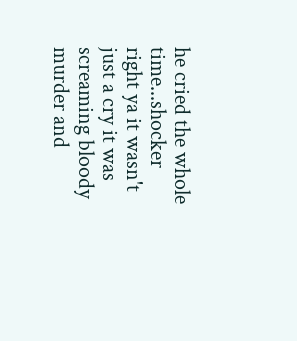he cried the whole time...shocker right ya it wasn't just a cry it was screaming bloody murder and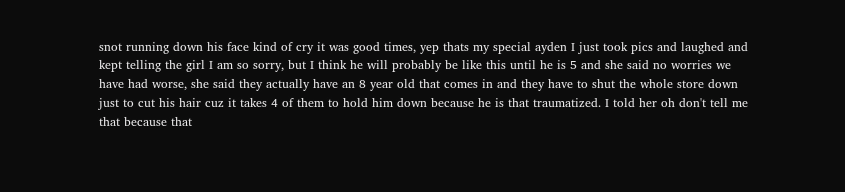snot running down his face kind of cry it was good times, yep thats my special ayden I just took pics and laughed and kept telling the girl I am so sorry, but I think he will probably be like this until he is 5 and she said no worries we have had worse, she said they actually have an 8 year old that comes in and they have to shut the whole store down just to cut his hair cuz it takes 4 of them to hold him down because he is that traumatized. I told her oh don't tell me that because that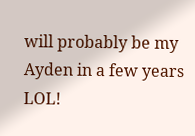will probably be my Ayden in a few years LOL!